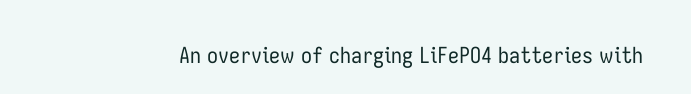An overview of charging LiFePO4 batteries with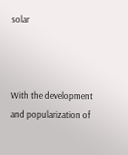solar



With the development and popularization of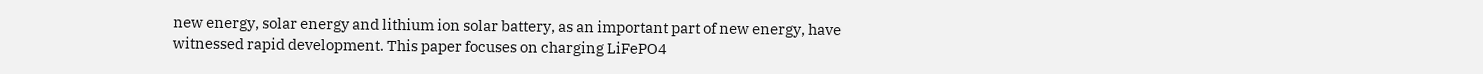new energy, solar energy and lithium ion solar battery, as an important part of new energy, have witnessed rapid development. This paper focuses on charging LiFePO4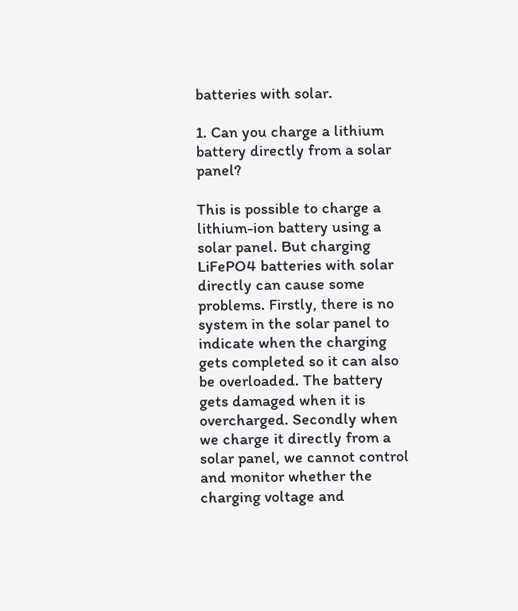batteries with solar.

1. Can you charge a lithium battery directly from a solar panel?

This is possible to charge a lithium-ion battery using a solar panel. But charging LiFePO4 batteries with solar directly can cause some problems. Firstly, there is no system in the solar panel to indicate when the charging gets completed so it can also be overloaded. The battery gets damaged when it is overcharged. Secondly when we charge it directly from a solar panel, we cannot control and monitor whether the charging voltage and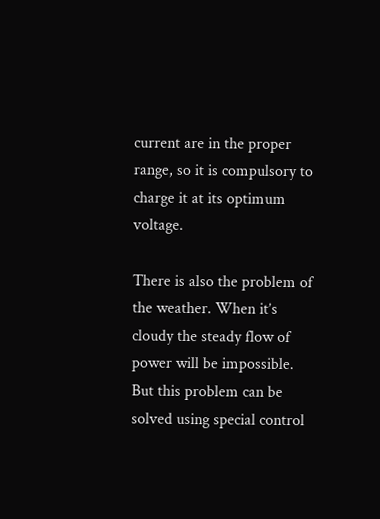current are in the proper range, so it is compulsory to charge it at its optimum voltage.

There is also the problem of the weather. When it’s cloudy the steady flow of power will be impossible. But this problem can be solved using special control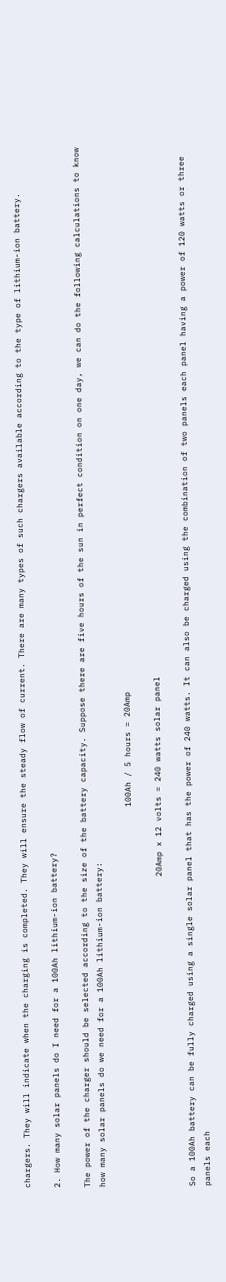chargers. They will indicate when the charging is completed. They will ensure the steady flow of current. There are many types of such chargers available according to the type of lithium-ion battery.

2. How many solar panels do I need for a 100Ah lithium-ion battery?

The power of the charger should be selected according to the size of the battery capacity. Suppose there are five hours of the sun in perfect condition on one day, we can do the following calculations to know how many solar panels do we need for a 100Ah lithium-ion battery:

                                                                            100Ah / 5 hours = 20Amp

                                                              20Amp x 12 volts = 240 watts solar panel

So a 100Ah battery can be fully charged using a single solar panel that has the power of 240 watts. It can also be charged using the combination of two panels each panel having a power of 120 watts or three panels each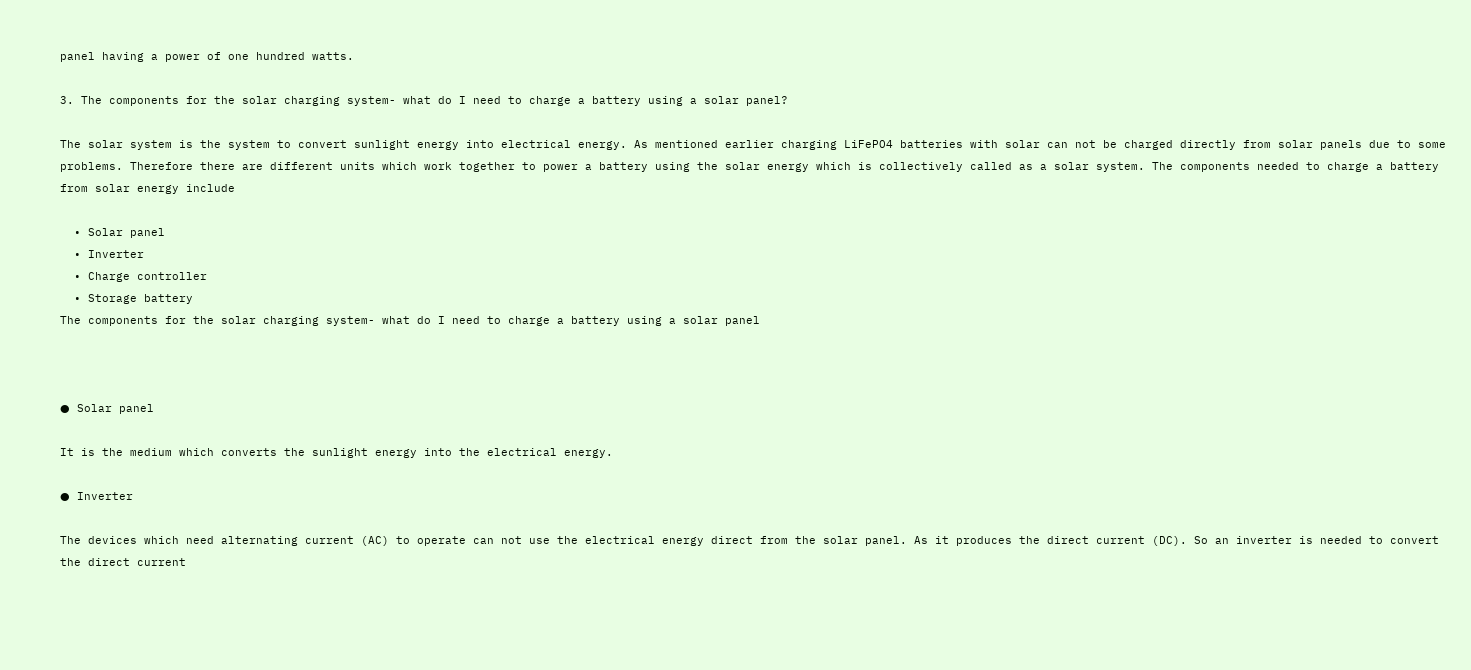panel having a power of one hundred watts.

3. The components for the solar charging system- what do I need to charge a battery using a solar panel?

The solar system is the system to convert sunlight energy into electrical energy. As mentioned earlier charging LiFePO4 batteries with solar can not be charged directly from solar panels due to some problems. Therefore there are different units which work together to power a battery using the solar energy which is collectively called as a solar system. The components needed to charge a battery from solar energy include

  • Solar panel
  • Inverter
  • Charge controller
  • Storage battery
The components for the solar charging system- what do I need to charge a battery using a solar panel



● Solar panel

It is the medium which converts the sunlight energy into the electrical energy.

● Inverter

The devices which need alternating current (AC) to operate can not use the electrical energy direct from the solar panel. As it produces the direct current (DC). So an inverter is needed to convert the direct current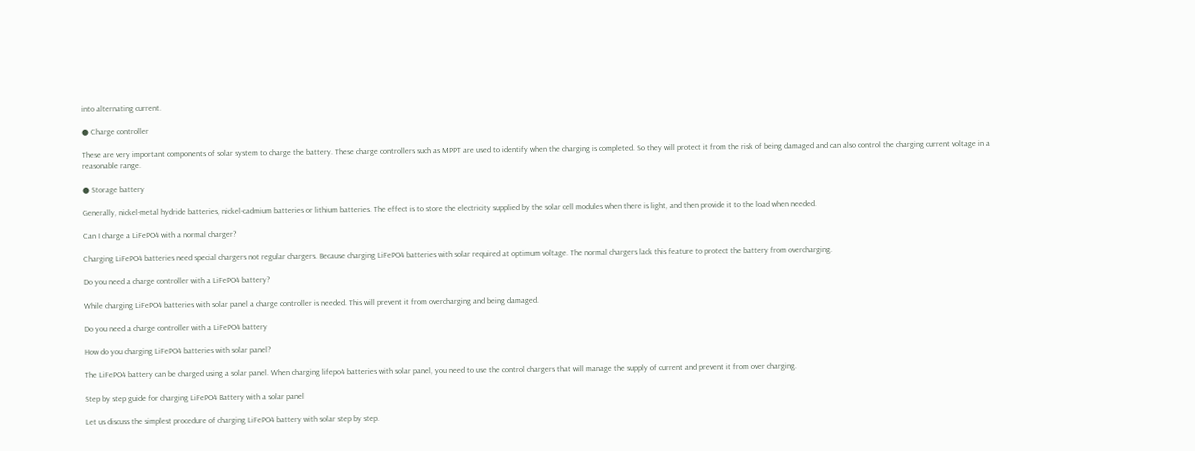into alternating current.

● Charge controller

These are very important components of solar system to charge the battery. These charge controllers such as MPPT are used to identify when the charging is completed. So they will protect it from the risk of being damaged and can also control the charging current voltage in a reasonable range.

● Storage battery

Generally, nickel-metal hydride batteries, nickel-cadmium batteries or lithium batteries. The effect is to store the electricity supplied by the solar cell modules when there is light, and then provide it to the load when needed.

Can I charge a LiFePO4 with a normal charger?

Charging LiFePO4 batteries need special chargers not regular chargers. Because charging LiFePO4 batteries with solar required at optimum voltage. The normal chargers lack this feature to protect the battery from overcharging.

Do you need a charge controller with a LiFePO4 battery?

While charging LiFePO4 batteries with solar panel a charge controller is needed. This will prevent it from overcharging and being damaged.

Do you need a charge controller with a LiFePO4 battery

How do you charging LiFePO4 batteries with solar panel?

The LiFePO4 battery can be charged using a solar panel. When charging lifepo4 batteries with solar panel, you need to use the control chargers that will manage the supply of current and prevent it from over charging.

Step by step guide for charging LiFePO4 Battery with a solar panel

Let us discuss the simplest procedure of charging LiFePO4 battery with solar step by step.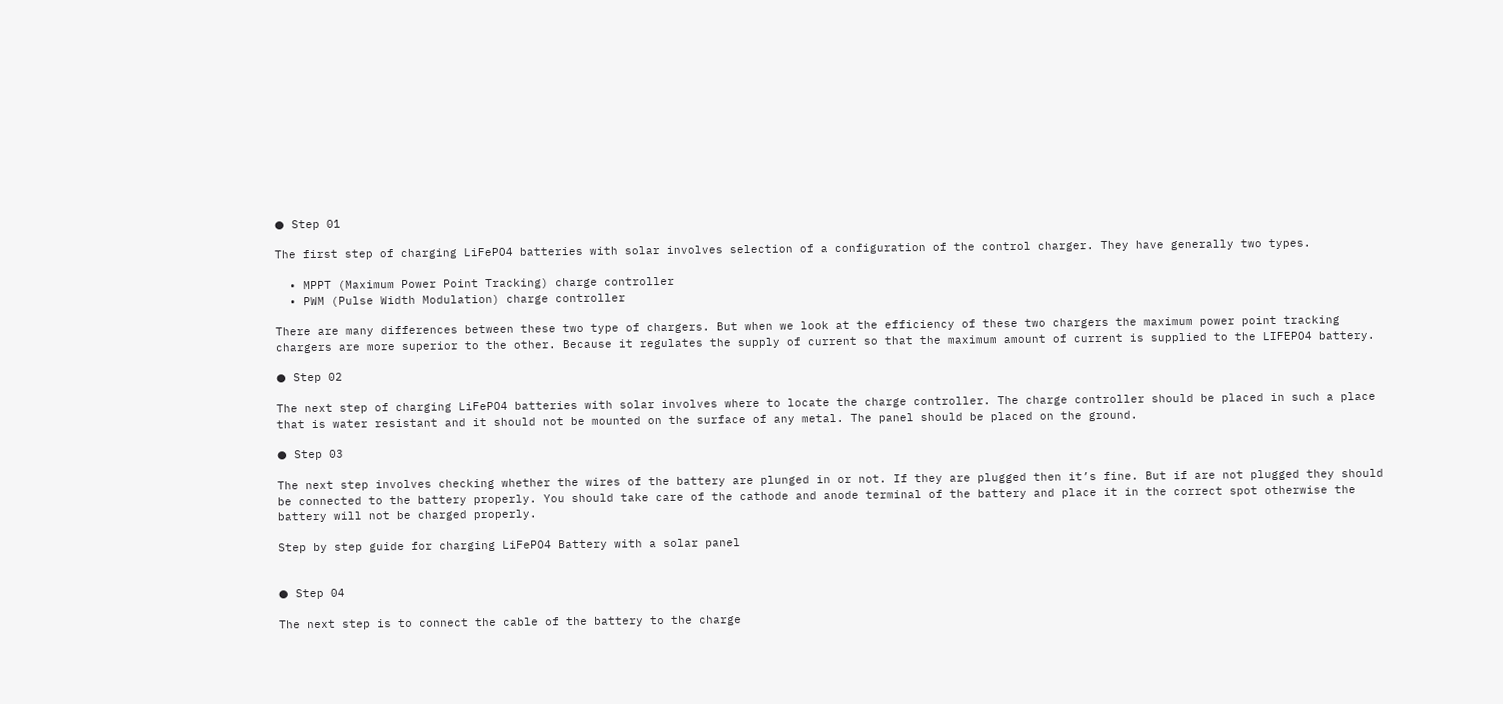● Step 01

The first step of charging LiFePO4 batteries with solar involves selection of a configuration of the control charger. They have generally two types.

  • MPPT (Maximum Power Point Tracking) charge controller
  • PWM (Pulse Width Modulation) charge controller

There are many differences between these two type of chargers. But when we look at the efficiency of these two chargers the maximum power point tracking chargers are more superior to the other. Because it regulates the supply of current so that the maximum amount of current is supplied to the LIFEPO4 battery.

● Step 02

The next step of charging LiFePO4 batteries with solar involves where to locate the charge controller. The charge controller should be placed in such a place that is water resistant and it should not be mounted on the surface of any metal. The panel should be placed on the ground.

● Step 03

The next step involves checking whether the wires of the battery are plunged in or not. If they are plugged then it’s fine. But if are not plugged they should be connected to the battery properly. You should take care of the cathode and anode terminal of the battery and place it in the correct spot otherwise the battery will not be charged properly.

Step by step guide for charging LiFePO4 Battery with a solar panel


● Step 04

The next step is to connect the cable of the battery to the charge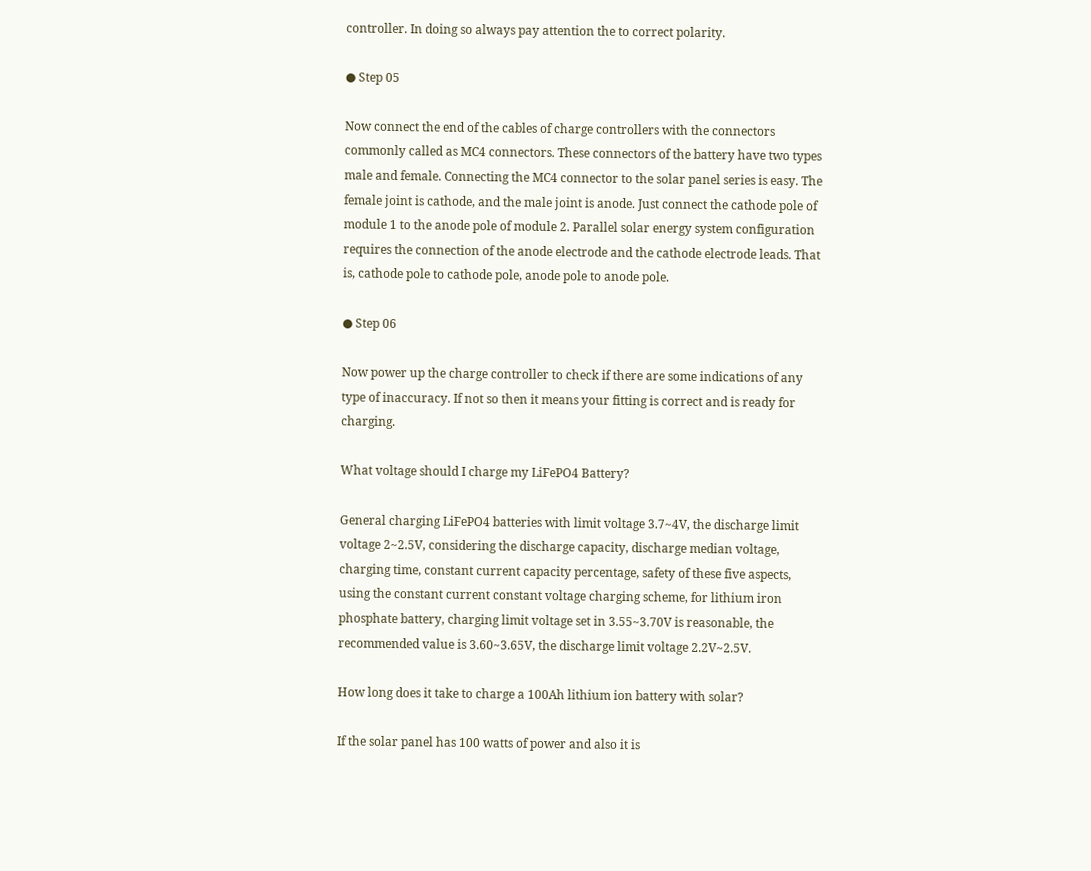controller. In doing so always pay attention the to correct polarity.

● Step 05

Now connect the end of the cables of charge controllers with the connectors commonly called as MC4 connectors. These connectors of the battery have two types male and female. Connecting the MC4 connector to the solar panel series is easy. The female joint is cathode, and the male joint is anode. Just connect the cathode pole of module 1 to the anode pole of module 2. Parallel solar energy system configuration requires the connection of the anode electrode and the cathode electrode leads. That is, cathode pole to cathode pole, anode pole to anode pole.

● Step 06

Now power up the charge controller to check if there are some indications of any type of inaccuracy. If not so then it means your fitting is correct and is ready for charging.

What voltage should I charge my LiFePO4 Battery?

General charging LiFePO4 batteries with limit voltage 3.7~4V, the discharge limit voltage 2~2.5V, considering the discharge capacity, discharge median voltage, charging time, constant current capacity percentage, safety of these five aspects, using the constant current constant voltage charging scheme, for lithium iron phosphate battery, charging limit voltage set in 3.55~3.70V is reasonable, the recommended value is 3.60~3.65V, the discharge limit voltage 2.2V~2.5V.

How long does it take to charge a 100Ah lithium ion battery with solar?

If the solar panel has 100 watts of power and also it is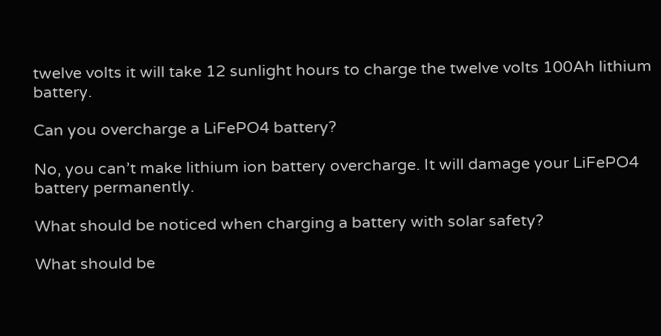twelve volts it will take 12 sunlight hours to charge the twelve volts 100Ah lithium battery.

Can you overcharge a LiFePO4 battery?

No, you can’t make lithium ion battery overcharge. It will damage your LiFePO4 battery permanently.

What should be noticed when charging a battery with solar safety?

What should be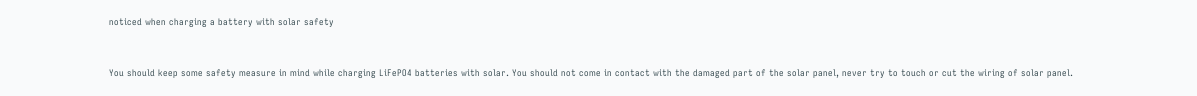noticed when charging a battery with solar safety


You should keep some safety measure in mind while charging LiFePO4 batteries with solar. You should not come in contact with the damaged part of the solar panel, never try to touch or cut the wiring of solar panel.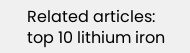Related articles: top 10 lithium iron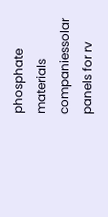phosphate materials companiessolar panels for rv